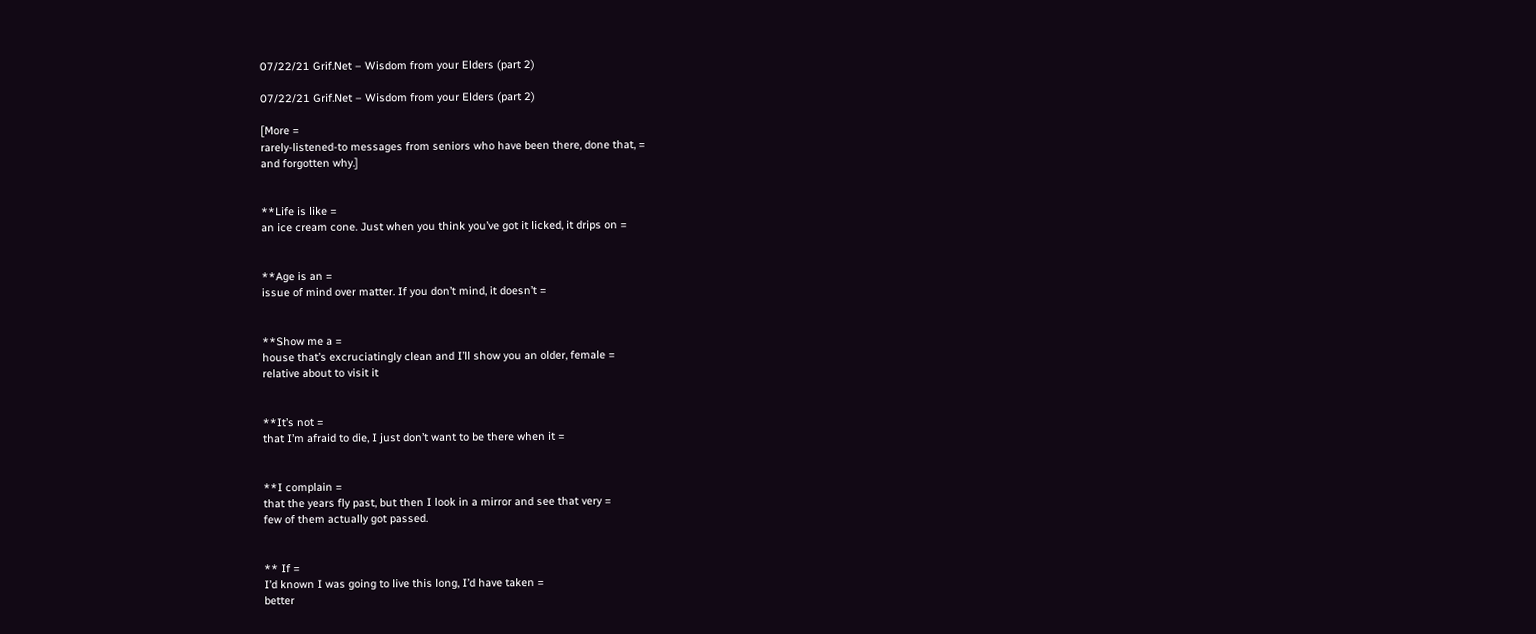07/22/21 Grif.Net – Wisdom from your Elders (part 2)

07/22/21 Grif.Net – Wisdom from your Elders (part 2)

[More =
rarely-listened-to messages from seniors who have been there, done that, =
and forgotten why.]


**Life is like =
an ice cream cone. Just when you think you’ve got it licked, it drips on =


**Age is an =
issue of mind over matter. If you don’t mind, it doesn’t =


**Show me a =
house that’s excruciatingly clean and I’ll show you an older, female =
relative about to visit it


**It’s not =
that I’m afraid to die, I just don’t want to be there when it =


**I complain =
that the years fly past, but then I look in a mirror and see that very =
few of them actually got passed.


** If =
I’d known I was going to live this long, I’d have taken =
better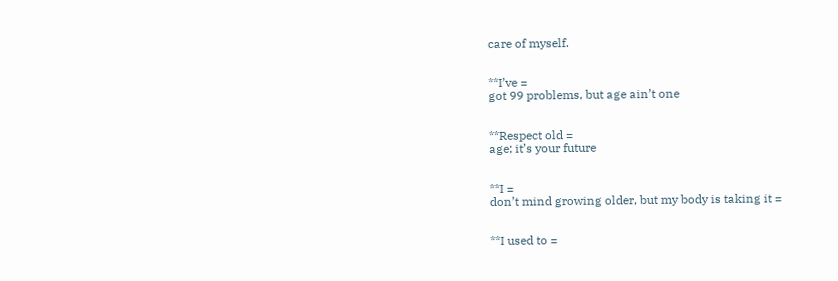care of myself.


**I’ve =
got 99 problems, but age ain’t one


**Respect old =
age; it’s your future


**I =
don’t mind growing older, but my body is taking it =


**I used to =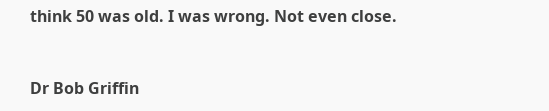think 50 was old. I was wrong. Not even close.



Dr Bob Griffin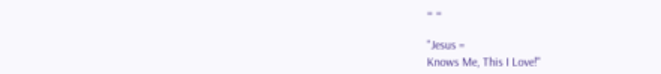= =

"Jesus =
Knows Me, This I Love!"